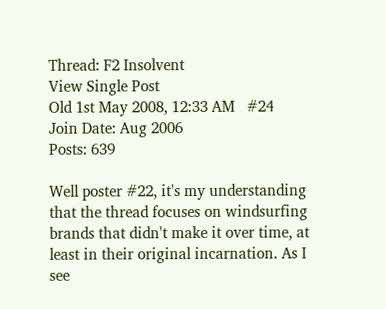Thread: F2 Insolvent
View Single Post
Old 1st May 2008, 12:33 AM   #24
Join Date: Aug 2006
Posts: 639

Well poster #22, it's my understanding that the thread focuses on windsurfing brands that didn't make it over time, at least in their original incarnation. As I see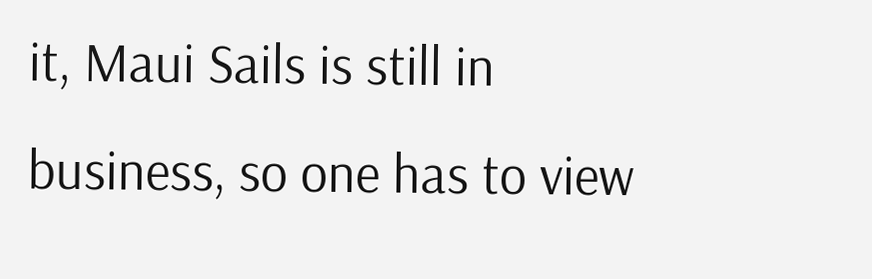it, Maui Sails is still in business, so one has to view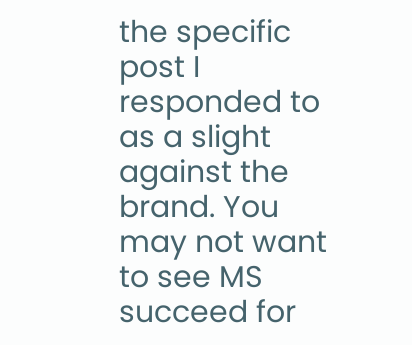the specific post I responded to as a slight against the brand. You may not want to see MS succeed for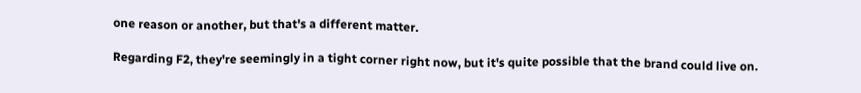one reason or another, but that's a different matter.

Regarding F2, they're seemingly in a tight corner right now, but it's quite possible that the brand could live on.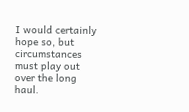I would certainly hope so, but circumstances must play out over the long haul.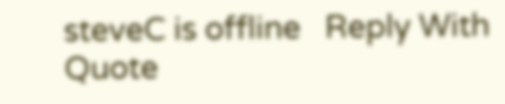steveC is offline   Reply With Quote